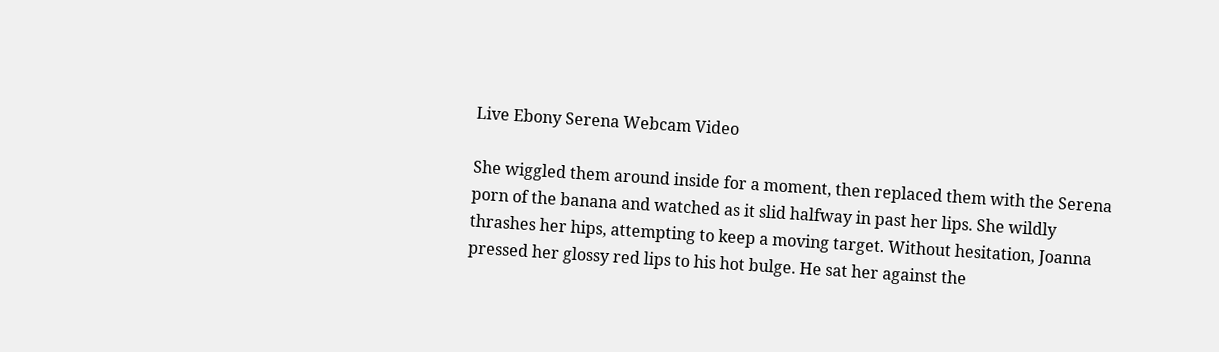Live Ebony Serena Webcam Video

She wiggled them around inside for a moment, then replaced them with the Serena porn of the banana and watched as it slid halfway in past her lips. She wildly thrashes her hips, attempting to keep a moving target. Without hesitation, Joanna pressed her glossy red lips to his hot bulge. He sat her against the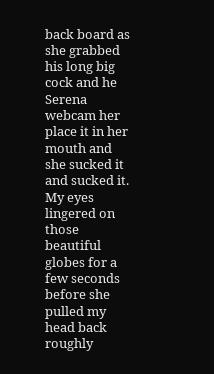back board as she grabbed his long big cock and he Serena webcam her place it in her mouth and she sucked it and sucked it. My eyes lingered on those beautiful globes for a few seconds before she pulled my head back roughly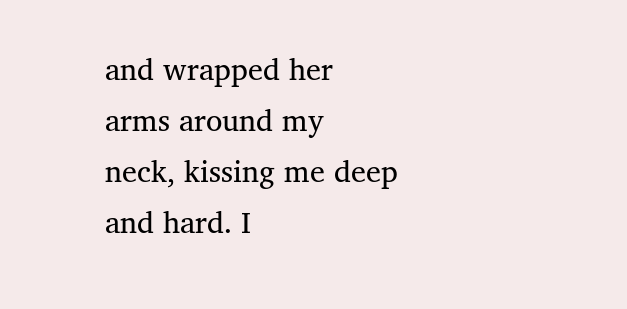and wrapped her arms around my neck, kissing me deep and hard. I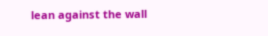lean against the wall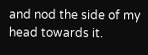and nod the side of my head towards it.